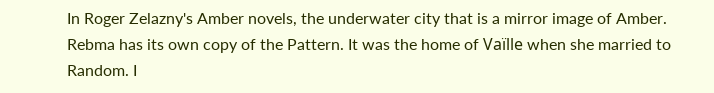In Roger Zelazny's Amber novels, the underwater city that is a mirror image of Amber. Rebma has its own copy of the Pattern. It was the home of Vaïlle when she married to Random. I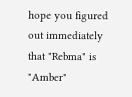hope you figured out immediately that "Rebma" is "Amber"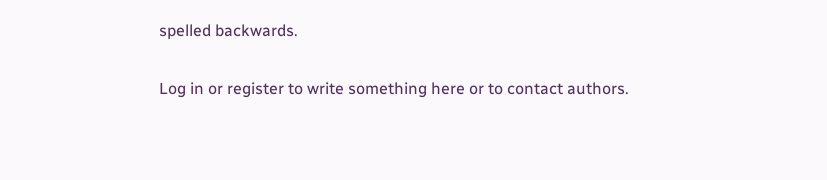spelled backwards.

Log in or register to write something here or to contact authors.